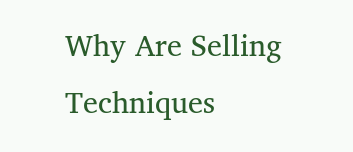Why Are Selling Techniques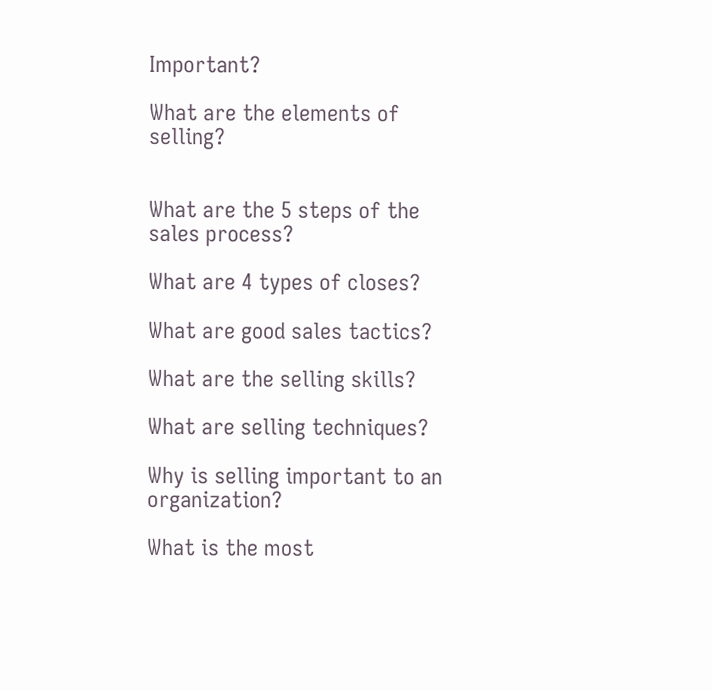Important?

What are the elements of selling?


What are the 5 steps of the sales process?

What are 4 types of closes?

What are good sales tactics?

What are the selling skills?

What are selling techniques?

Why is selling important to an organization?

What is the most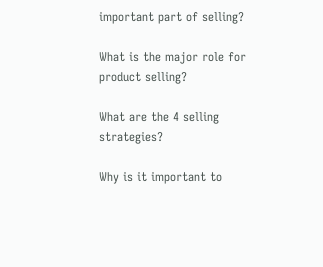important part of selling?

What is the major role for product selling?

What are the 4 selling strategies?

Why is it important to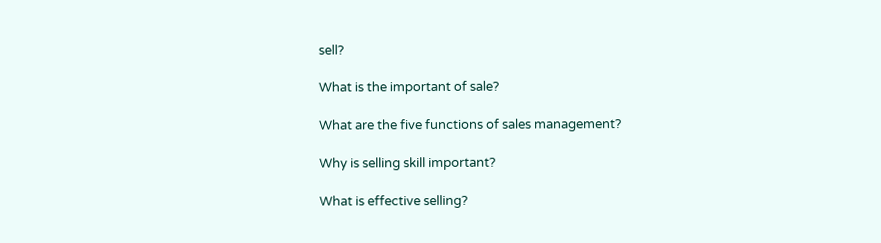sell?

What is the important of sale?

What are the five functions of sales management?

Why is selling skill important?

What is effective selling?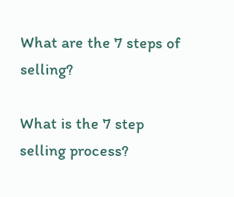What are the 7 steps of selling?

What is the 7 step selling process?